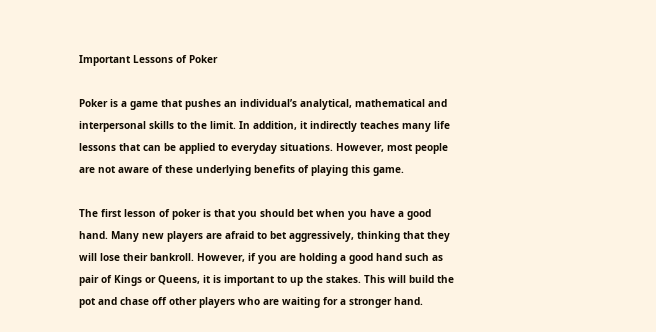Important Lessons of Poker

Poker is a game that pushes an individual’s analytical, mathematical and interpersonal skills to the limit. In addition, it indirectly teaches many life lessons that can be applied to everyday situations. However, most people are not aware of these underlying benefits of playing this game.

The first lesson of poker is that you should bet when you have a good hand. Many new players are afraid to bet aggressively, thinking that they will lose their bankroll. However, if you are holding a good hand such as pair of Kings or Queens, it is important to up the stakes. This will build the pot and chase off other players who are waiting for a stronger hand.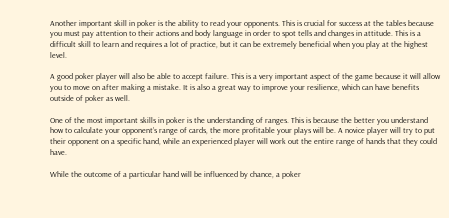Another important skill in poker is the ability to read your opponents. This is crucial for success at the tables because you must pay attention to their actions and body language in order to spot tells and changes in attitude. This is a difficult skill to learn and requires a lot of practice, but it can be extremely beneficial when you play at the highest level.

A good poker player will also be able to accept failure. This is a very important aspect of the game because it will allow you to move on after making a mistake. It is also a great way to improve your resilience, which can have benefits outside of poker as well.

One of the most important skills in poker is the understanding of ranges. This is because the better you understand how to calculate your opponent’s range of cards, the more profitable your plays will be. A novice player will try to put their opponent on a specific hand, while an experienced player will work out the entire range of hands that they could have.

While the outcome of a particular hand will be influenced by chance, a poker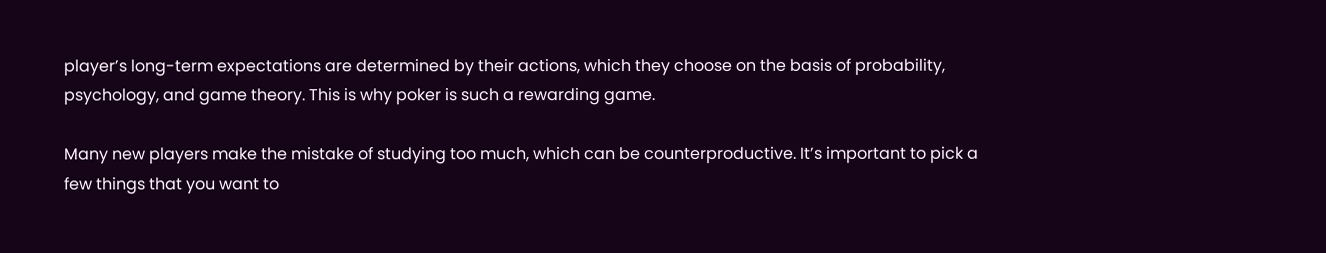player’s long-term expectations are determined by their actions, which they choose on the basis of probability, psychology, and game theory. This is why poker is such a rewarding game.

Many new players make the mistake of studying too much, which can be counterproductive. It’s important to pick a few things that you want to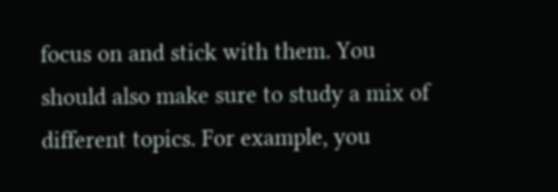focus on and stick with them. You should also make sure to study a mix of different topics. For example, you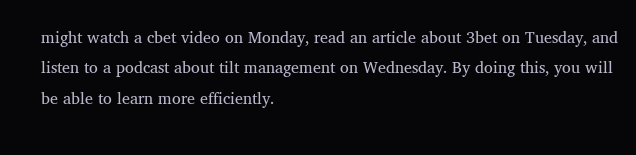might watch a cbet video on Monday, read an article about 3bet on Tuesday, and listen to a podcast about tilt management on Wednesday. By doing this, you will be able to learn more efficiently.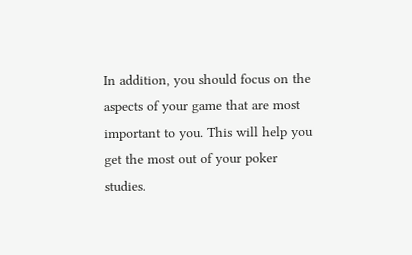In addition, you should focus on the aspects of your game that are most important to you. This will help you get the most out of your poker studies.